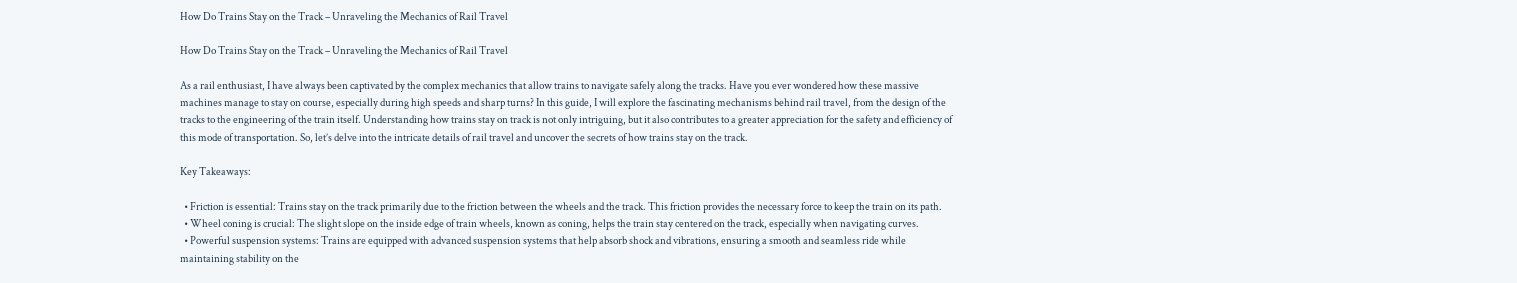How Do Trains Stay on the Track – Unraveling the Mechanics of Rail Travel

How Do Trains Stay on the Track – Unraveling the Mechanics of Rail Travel

As a rail enthusiast, I have always been captivated by the complex mechanics that allow trains to navigate safely along the tracks. Have you ever wondered how these massive machines manage to stay on course, especially during high speeds and sharp turns? In this guide, I will explore the fascinating mechanisms behind rail travel, from the design of the tracks to the engineering of the train itself. Understanding how trains stay on track is not only intriguing, but it also contributes to a greater appreciation for the safety and efficiency of this mode of transportation. So, let’s delve into the intricate details of rail travel and uncover the secrets of how trains stay on the track.

Key Takeaways:

  • Friction is essential: Trains stay on the track primarily due to the friction between the wheels and the track. This friction provides the necessary force to keep the train on its path.
  • Wheel coning is crucial: The slight slope on the inside edge of train wheels, known as coning, helps the train stay centered on the track, especially when navigating curves.
  • Powerful suspension systems: Trains are equipped with advanced suspension systems that help absorb shock and vibrations, ensuring a smooth and seamless ride while maintaining stability on the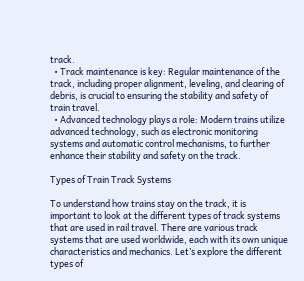track.
  • Track maintenance is key: Regular maintenance of the track, including proper alignment, leveling, and clearing of debris, is crucial to ensuring the stability and safety of train travel.
  • Advanced technology plays a role: Modern trains utilize advanced technology, such as electronic monitoring systems and automatic control mechanisms, to further enhance their stability and safety on the track.

Types of Train Track Systems

To understand how trains stay on the track, it is important to look at the different types of track systems that are used in rail travel. There are various track systems that are used worldwide, each with its own unique characteristics and mechanics. Let’s explore the different types of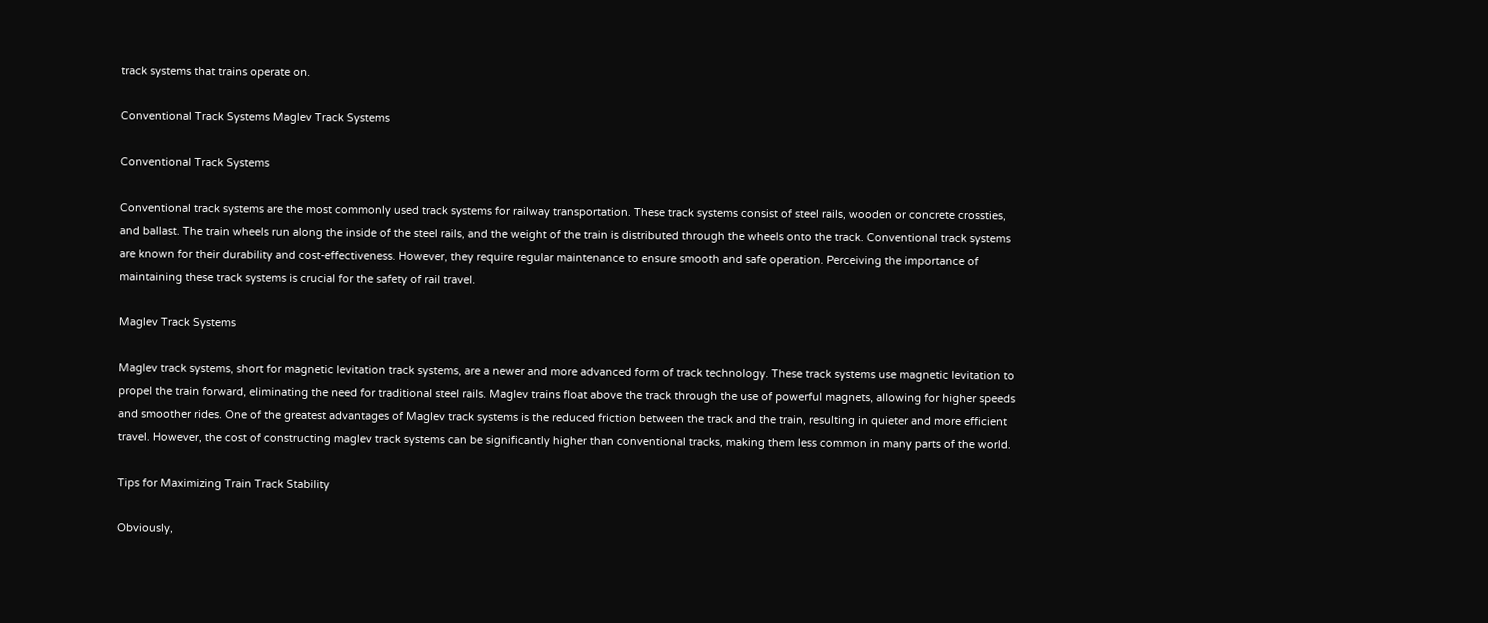track systems that trains operate on.

Conventional Track Systems Maglev Track Systems

Conventional Track Systems

Conventional track systems are the most commonly used track systems for railway transportation. These track systems consist of steel rails, wooden or concrete crossties, and ballast. The train wheels run along the inside of the steel rails, and the weight of the train is distributed through the wheels onto the track. Conventional track systems are known for their durability and cost-effectiveness. However, they require regular maintenance to ensure smooth and safe operation. Perceiving the importance of maintaining these track systems is crucial for the safety of rail travel.

Maglev Track Systems

Maglev track systems, short for magnetic levitation track systems, are a newer and more advanced form of track technology. These track systems use magnetic levitation to propel the train forward, eliminating the need for traditional steel rails. Maglev trains float above the track through the use of powerful magnets, allowing for higher speeds and smoother rides. One of the greatest advantages of Maglev track systems is the reduced friction between the track and the train, resulting in quieter and more efficient travel. However, the cost of constructing maglev track systems can be significantly higher than conventional tracks, making them less common in many parts of the world.

Tips for Maximizing Train Track Stability

Obviously,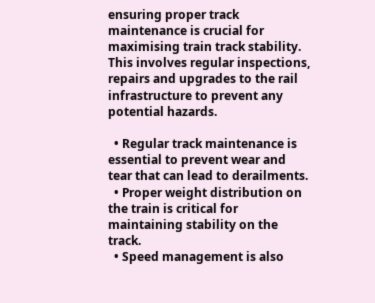ensuring proper track maintenance is crucial for maximising train track stability. This involves regular inspections, repairs and upgrades to the rail infrastructure to prevent any potential hazards.

  • Regular track maintenance is essential to prevent wear and tear that can lead to derailments.
  • Proper weight distribution on the train is critical for maintaining stability on the track.
  • Speed management is also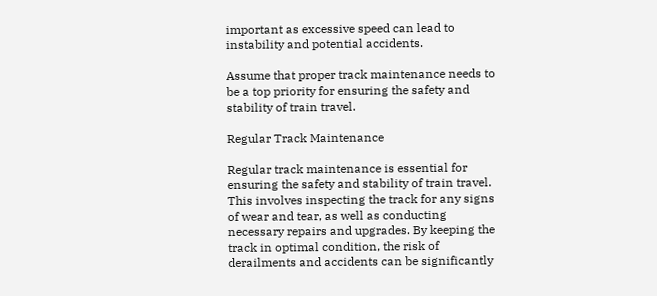important as excessive speed can lead to instability and potential accidents.

Assume that proper track maintenance needs to be a top priority for ensuring the safety and stability of train travel.

Regular Track Maintenance

Regular track maintenance is essential for ensuring the safety and stability of train travel. This involves inspecting the track for any signs of wear and tear, as well as conducting necessary repairs and upgrades. By keeping the track in optimal condition, the risk of derailments and accidents can be significantly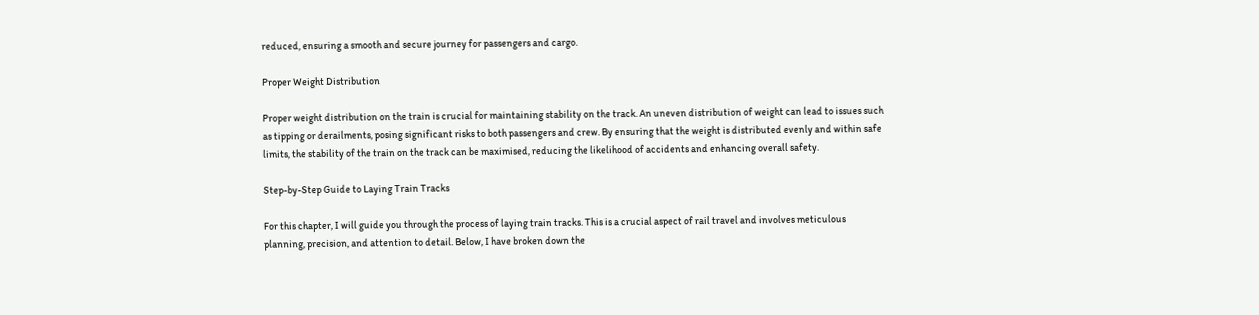reduced, ensuring a smooth and secure journey for passengers and cargo.

Proper Weight Distribution

Proper weight distribution on the train is crucial for maintaining stability on the track. An uneven distribution of weight can lead to issues such as tipping or derailments, posing significant risks to both passengers and crew. By ensuring that the weight is distributed evenly and within safe limits, the stability of the train on the track can be maximised, reducing the likelihood of accidents and enhancing overall safety.

Step-by-Step Guide to Laying Train Tracks

For this chapter, I will guide you through the process of laying train tracks. This is a crucial aspect of rail travel and involves meticulous planning, precision, and attention to detail. Below, I have broken down the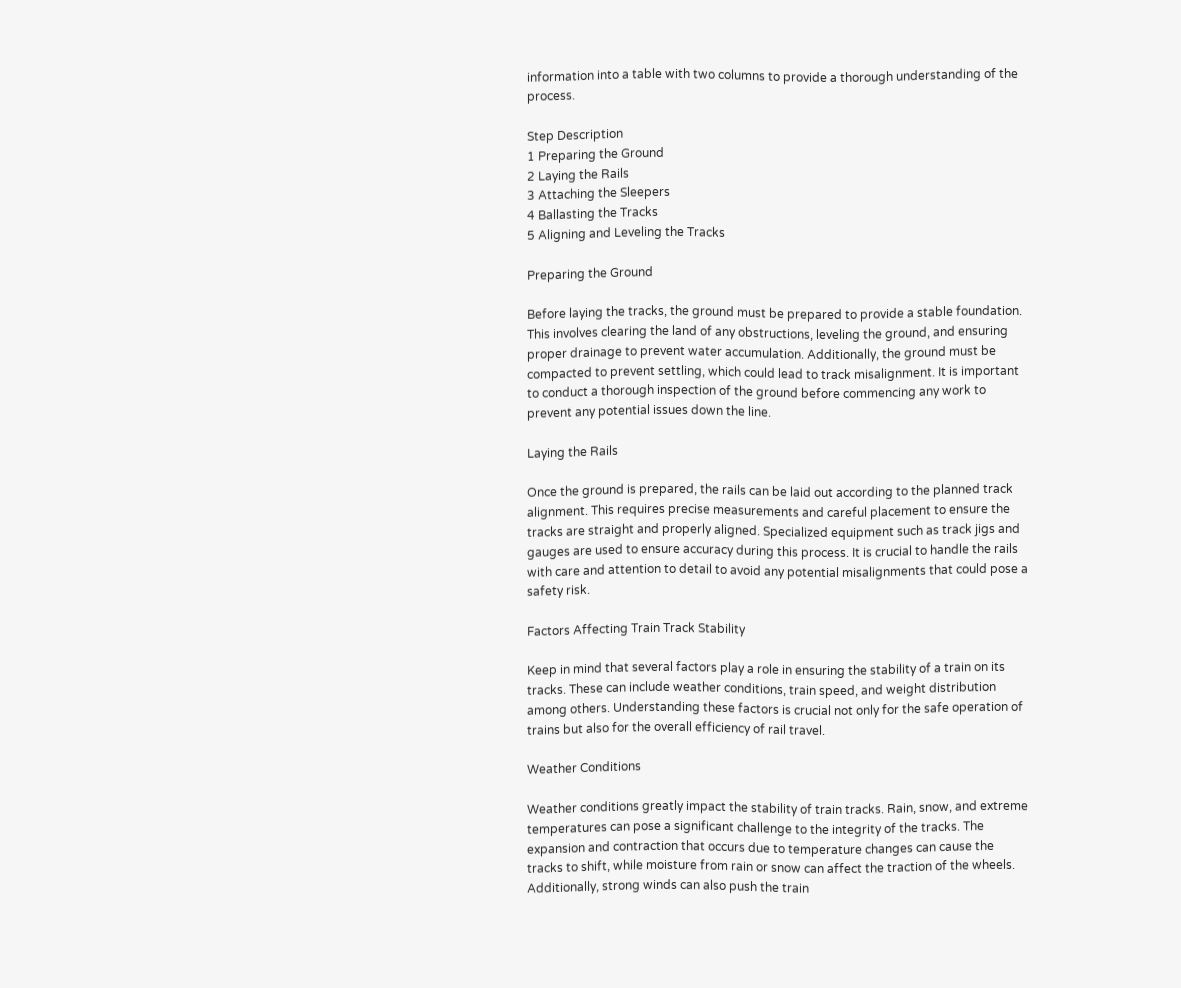information into a table with two columns to provide a thorough understanding of the process.

Step Description
1 Preparing the Ground
2 Laying the Rails
3 Attaching the Sleepers
4 Ballasting the Tracks
5 Aligning and Leveling the Tracks

Preparing the Ground

Before laying the tracks, the ground must be prepared to provide a stable foundation. This involves clearing the land of any obstructions, leveling the ground, and ensuring proper drainage to prevent water accumulation. Additionally, the ground must be compacted to prevent settling, which could lead to track misalignment. It is important to conduct a thorough inspection of the ground before commencing any work to prevent any potential issues down the line.

Laying the Rails

Once the ground is prepared, the rails can be laid out according to the planned track alignment. This requires precise measurements and careful placement to ensure the tracks are straight and properly aligned. Specialized equipment such as track jigs and gauges are used to ensure accuracy during this process. It is crucial to handle the rails with care and attention to detail to avoid any potential misalignments that could pose a safety risk.

Factors Affecting Train Track Stability

Keep in mind that several factors play a role in ensuring the stability of a train on its tracks. These can include weather conditions, train speed, and weight distribution among others. Understanding these factors is crucial not only for the safe operation of trains but also for the overall efficiency of rail travel.

Weather Conditions

Weather conditions greatly impact the stability of train tracks. Rain, snow, and extreme temperatures can pose a significant challenge to the integrity of the tracks. The expansion and contraction that occurs due to temperature changes can cause the tracks to shift, while moisture from rain or snow can affect the traction of the wheels. Additionally, strong winds can also push the train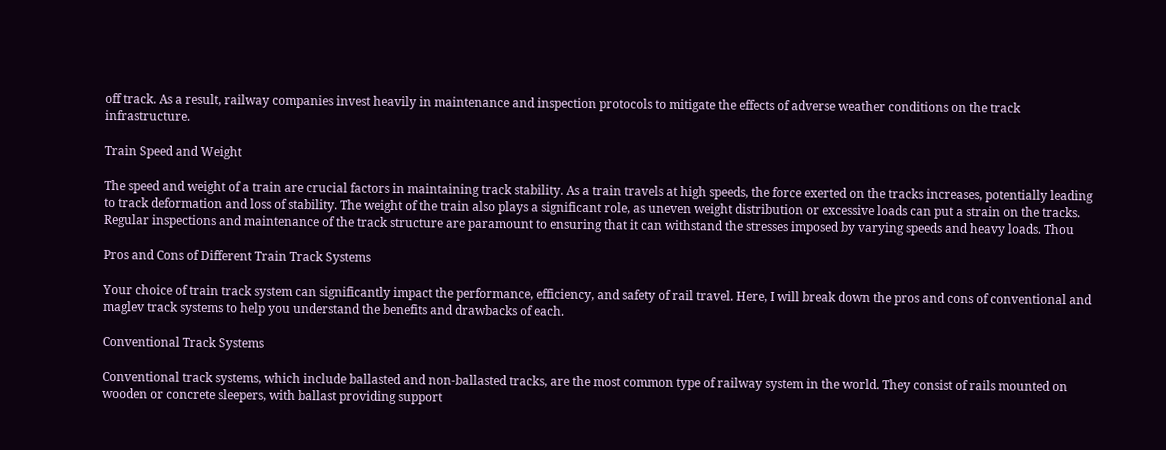off track. As a result, railway companies invest heavily in maintenance and inspection protocols to mitigate the effects of adverse weather conditions on the track infrastructure.

Train Speed and Weight

The speed and weight of a train are crucial factors in maintaining track stability. As a train travels at high speeds, the force exerted on the tracks increases, potentially leading to track deformation and loss of stability. The weight of the train also plays a significant role, as uneven weight distribution or excessive loads can put a strain on the tracks. Regular inspections and maintenance of the track structure are paramount to ensuring that it can withstand the stresses imposed by varying speeds and heavy loads. Thou

Pros and Cons of Different Train Track Systems

Your choice of train track system can significantly impact the performance, efficiency, and safety of rail travel. Here, I will break down the pros and cons of conventional and maglev track systems to help you understand the benefits and drawbacks of each.

Conventional Track Systems

Conventional track systems, which include ballasted and non-ballasted tracks, are the most common type of railway system in the world. They consist of rails mounted on wooden or concrete sleepers, with ballast providing support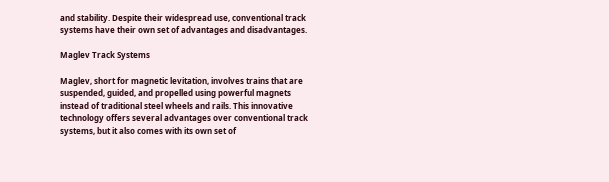and stability. Despite their widespread use, conventional track systems have their own set of advantages and disadvantages.

Maglev Track Systems

Maglev, short for magnetic levitation, involves trains that are suspended, guided, and propelled using powerful magnets instead of traditional steel wheels and rails. This innovative technology offers several advantages over conventional track systems, but it also comes with its own set of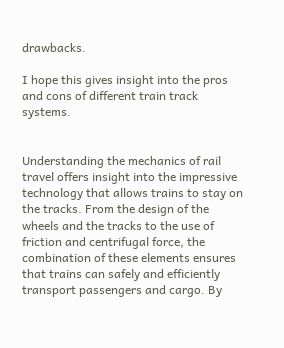drawbacks.

I hope this gives insight into the pros and cons of different train track systems.


Understanding the mechanics of rail travel offers insight into the impressive technology that allows trains to stay on the tracks. From the design of the wheels and the tracks to the use of friction and centrifugal force, the combination of these elements ensures that trains can safely and efficiently transport passengers and cargo. By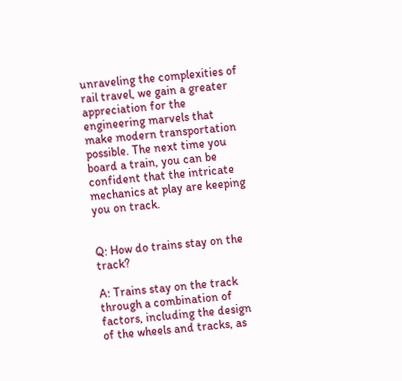unraveling the complexities of rail travel, we gain a greater appreciation for the engineering marvels that make modern transportation possible. The next time you board a train, you can be confident that the intricate mechanics at play are keeping you on track.


Q: How do trains stay on the track?

A: Trains stay on the track through a combination of factors, including the design of the wheels and tracks, as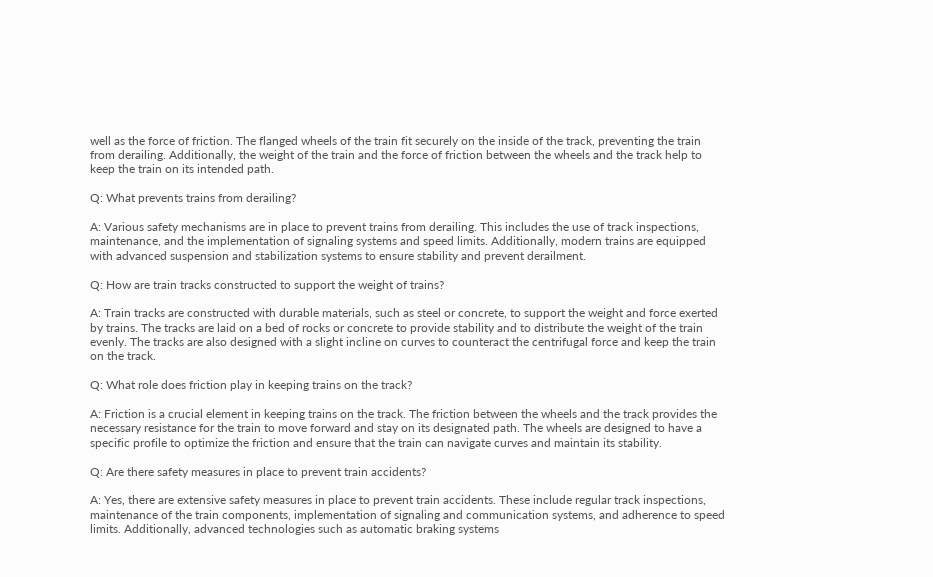well as the force of friction. The flanged wheels of the train fit securely on the inside of the track, preventing the train from derailing. Additionally, the weight of the train and the force of friction between the wheels and the track help to keep the train on its intended path.

Q: What prevents trains from derailing?

A: Various safety mechanisms are in place to prevent trains from derailing. This includes the use of track inspections, maintenance, and the implementation of signaling systems and speed limits. Additionally, modern trains are equipped with advanced suspension and stabilization systems to ensure stability and prevent derailment.

Q: How are train tracks constructed to support the weight of trains?

A: Train tracks are constructed with durable materials, such as steel or concrete, to support the weight and force exerted by trains. The tracks are laid on a bed of rocks or concrete to provide stability and to distribute the weight of the train evenly. The tracks are also designed with a slight incline on curves to counteract the centrifugal force and keep the train on the track.

Q: What role does friction play in keeping trains on the track?

A: Friction is a crucial element in keeping trains on the track. The friction between the wheels and the track provides the necessary resistance for the train to move forward and stay on its designated path. The wheels are designed to have a specific profile to optimize the friction and ensure that the train can navigate curves and maintain its stability.

Q: Are there safety measures in place to prevent train accidents?

A: Yes, there are extensive safety measures in place to prevent train accidents. These include regular track inspections, maintenance of the train components, implementation of signaling and communication systems, and adherence to speed limits. Additionally, advanced technologies such as automatic braking systems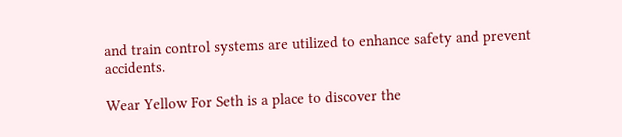and train control systems are utilized to enhance safety and prevent accidents.

Wear Yellow For Seth is a place to discover the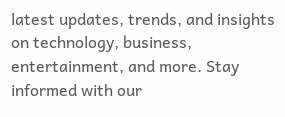latest updates, trends, and insights on technology, business, entertainment, and more. Stay informed with our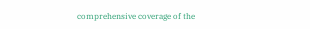comprehensive coverage of the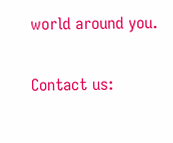world around you.

Contact us: